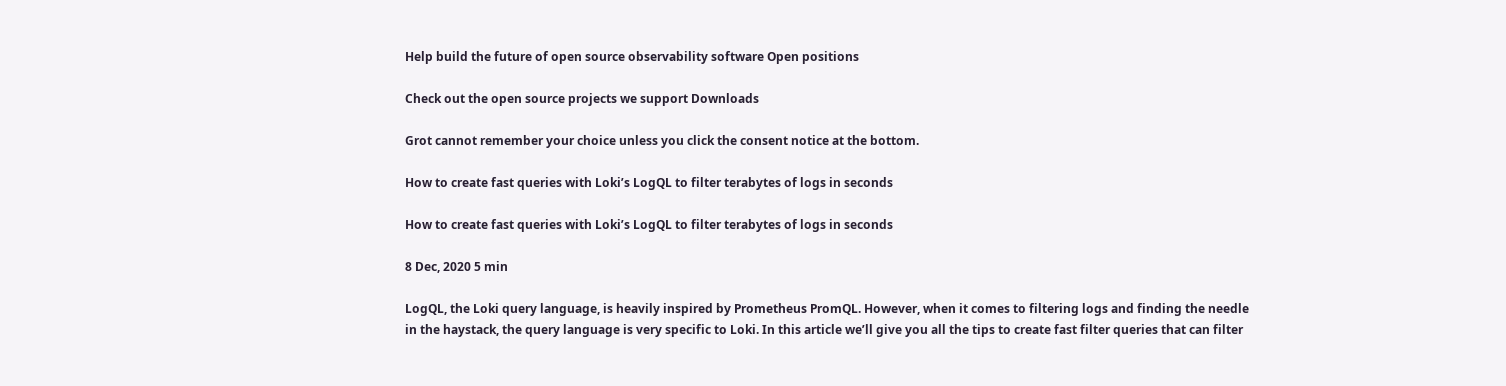Help build the future of open source observability software Open positions

Check out the open source projects we support Downloads

Grot cannot remember your choice unless you click the consent notice at the bottom.

How to create fast queries with Loki’s LogQL to filter terabytes of logs in seconds

How to create fast queries with Loki’s LogQL to filter terabytes of logs in seconds

8 Dec, 2020 5 min

LogQL, the Loki query language, is heavily inspired by Prometheus PromQL. However, when it comes to filtering logs and finding the needle in the haystack, the query language is very specific to Loki. In this article we’ll give you all the tips to create fast filter queries that can filter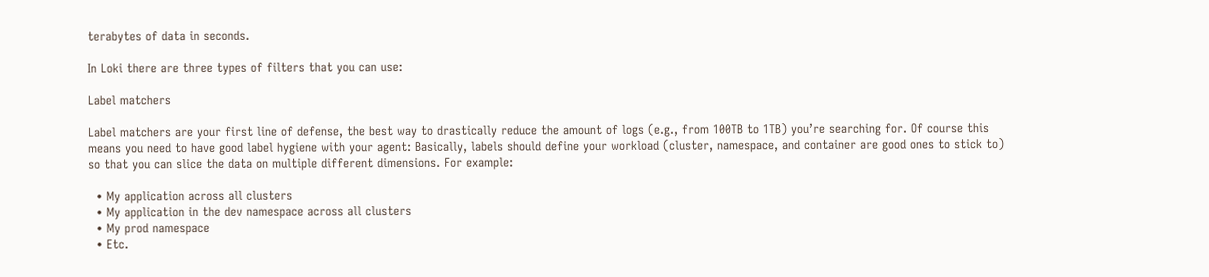terabytes of data in seconds.

In Loki there are three types of filters that you can use:

Label matchers

Label matchers are your first line of defense, the best way to drastically reduce the amount of logs (e.g., from 100TB to 1TB) you’re searching for. Of course this means you need to have good label hygiene with your agent: Basically, labels should define your workload (cluster, namespace, and container are good ones to stick to) so that you can slice the data on multiple different dimensions. For example:

  • My application across all clusters
  • My application in the dev namespace across all clusters
  • My prod namespace
  • Etc.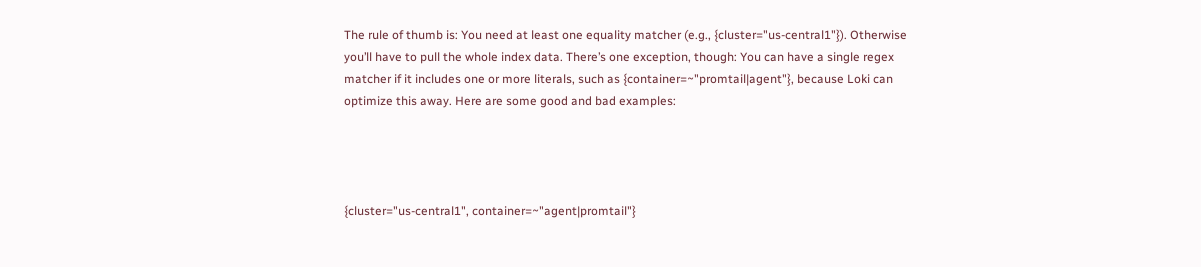The rule of thumb is: You need at least one equality matcher (e.g., {cluster="us-central1"}). Otherwise you’ll have to pull the whole index data. There’s one exception, though: You can have a single regex matcher if it includes one or more literals, such as {container=~"promtail|agent"}, because Loki can optimize this away. Here are some good and bad examples:




{cluster="us-central1", container=~"agent|promtail"}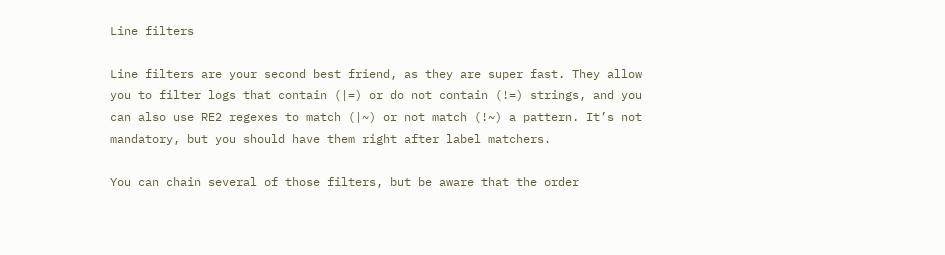Line filters

Line filters are your second best friend, as they are super fast. They allow you to filter logs that contain (|=) or do not contain (!=) strings, and you can also use RE2 regexes to match (|~) or not match (!~) a pattern. It’s not mandatory, but you should have them right after label matchers.

You can chain several of those filters, but be aware that the order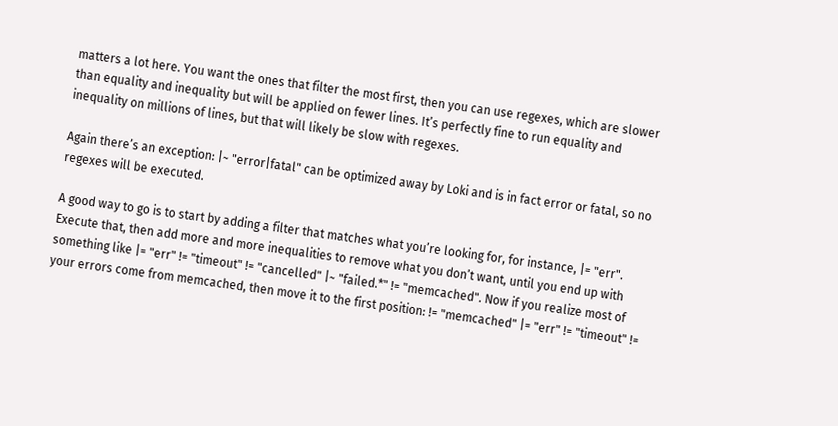matters a lot here. You want the ones that filter the most first, then you can use regexes, which are slower than equality and inequality but will be applied on fewer lines. It’s perfectly fine to run equality and inequality on millions of lines, but that will likely be slow with regexes.

Again there’s an exception: |~ "error|fatal" can be optimized away by Loki and is in fact error or fatal, so no regexes will be executed.

A good way to go is to start by adding a filter that matches what you’re looking for, for instance, |= "err". Execute that, then add more and more inequalities to remove what you don’t want, until you end up with something like |= "err" != "timeout" != "cancelled" |~ "failed.*" != "memcached". Now if you realize most of your errors come from memcached, then move it to the first position: != "memcached" |= "err" != "timeout" !=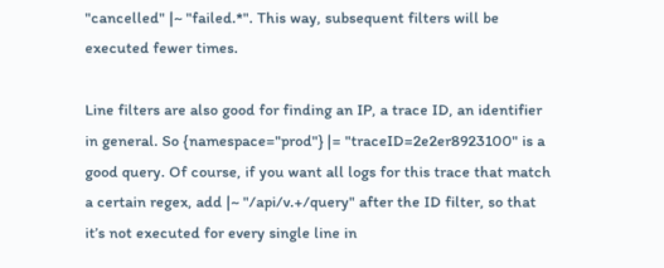"cancelled" |~ "failed.*". This way, subsequent filters will be executed fewer times.

Line filters are also good for finding an IP, a trace ID, an identifier in general. So {namespace="prod"} |= "traceID=2e2er8923100" is a good query. Of course, if you want all logs for this trace that match a certain regex, add |~ "/api/v.+/query" after the ID filter, so that it’s not executed for every single line in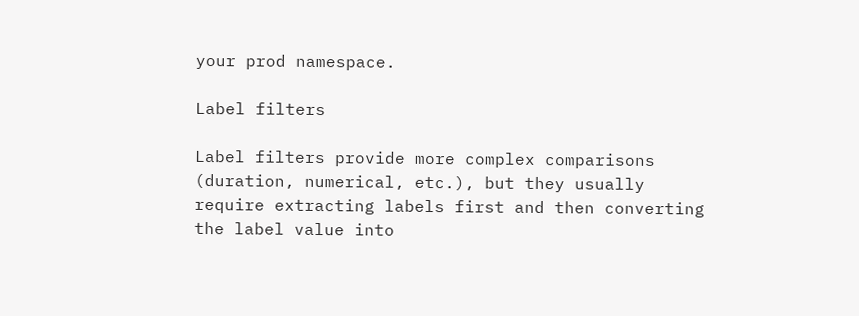your prod namespace.

Label filters

Label filters provide more complex comparisons (duration, numerical, etc.), but they usually require extracting labels first and then converting the label value into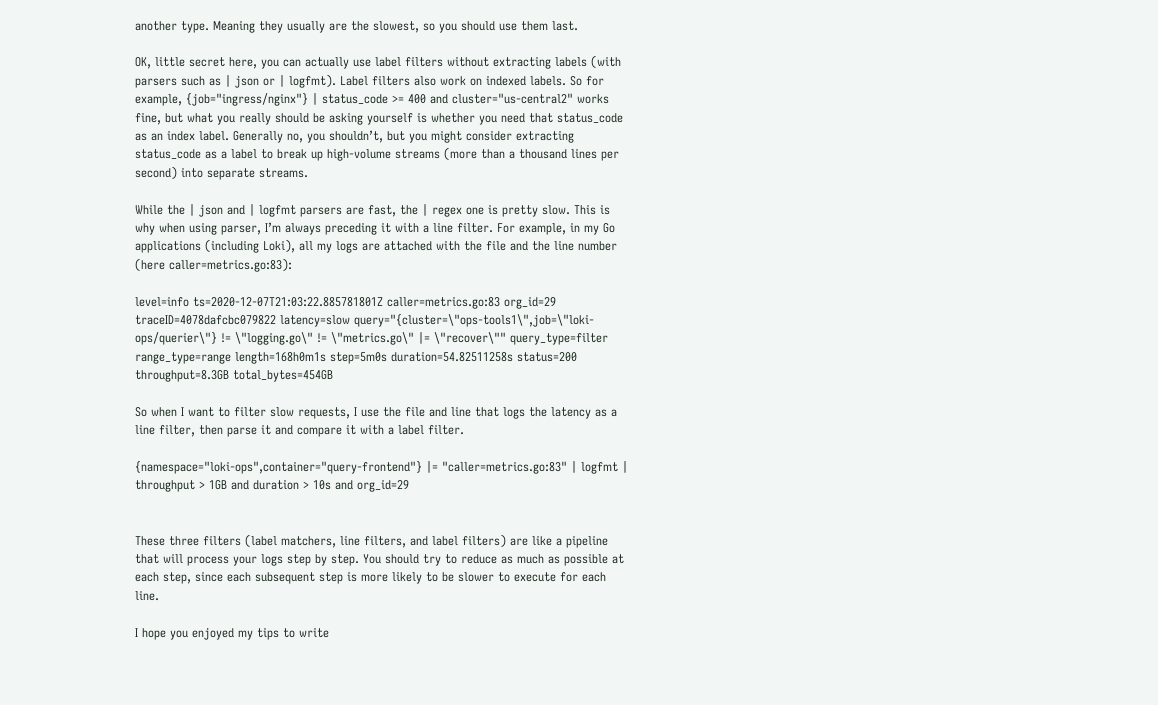another type. Meaning they usually are the slowest, so you should use them last.

OK, little secret here, you can actually use label filters without extracting labels (with parsers such as | json or | logfmt). Label filters also work on indexed labels. So for example, {job="ingress/nginx"} | status_code >= 400 and cluster="us-central2" works fine, but what you really should be asking yourself is whether you need that status_code as an index label. Generally no, you shouldn’t, but you might consider extracting status_code as a label to break up high-volume streams (more than a thousand lines per second) into separate streams.

While the | json and | logfmt parsers are fast, the | regex one is pretty slow. This is why when using parser, I’m always preceding it with a line filter. For example, in my Go applications (including Loki), all my logs are attached with the file and the line number (here caller=metrics.go:83):

level=info ts=2020-12-07T21:03:22.885781801Z caller=metrics.go:83 org_id=29 traceID=4078dafcbc079822 latency=slow query="{cluster=\"ops-tools1\",job=\"loki-ops/querier\"} != \"logging.go\" != \"metrics.go\" |= \"recover\"" query_type=filter range_type=range length=168h0m1s step=5m0s duration=54.82511258s status=200 throughput=8.3GB total_bytes=454GB

So when I want to filter slow requests, I use the file and line that logs the latency as a line filter, then parse it and compare it with a label filter.

{namespace="loki-ops",container="query-frontend"} |= "caller=metrics.go:83" | logfmt | throughput > 1GB and duration > 10s and org_id=29


These three filters (label matchers, line filters, and label filters) are like a pipeline that will process your logs step by step. You should try to reduce as much as possible at each step, since each subsequent step is more likely to be slower to execute for each line.

I hope you enjoyed my tips to write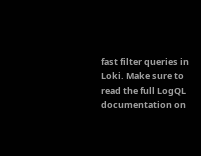fast filter queries in Loki. Make sure to read the full LogQL documentation on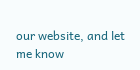our website, and let me know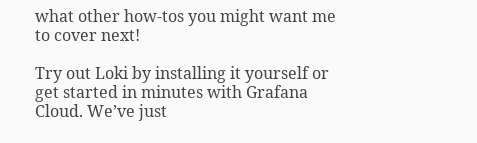what other how-tos you might want me to cover next!

Try out Loki by installing it yourself or get started in minutes with Grafana Cloud. We’ve just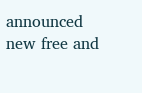announced new free and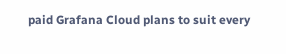paid Grafana Cloud plans to suit every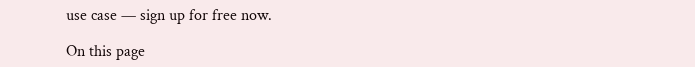use case — sign up for free now.

On this page